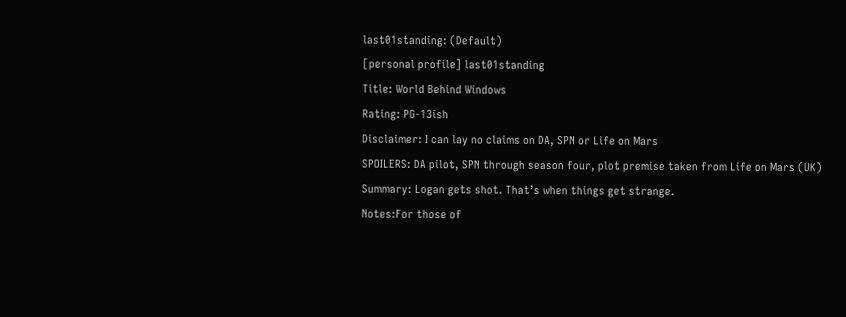last01standing: (Default)
[personal profile] last01standing
Title: World Behind Windows
Rating: PG-13ish
Disclaimer: I can lay no claims on DA, SPN or Life on Mars
SPOILERS: DA pilot, SPN through season four, plot premise taken from Life on Mars (UK)
Summary: Logan gets shot. That’s when things get strange.
Notes:For those of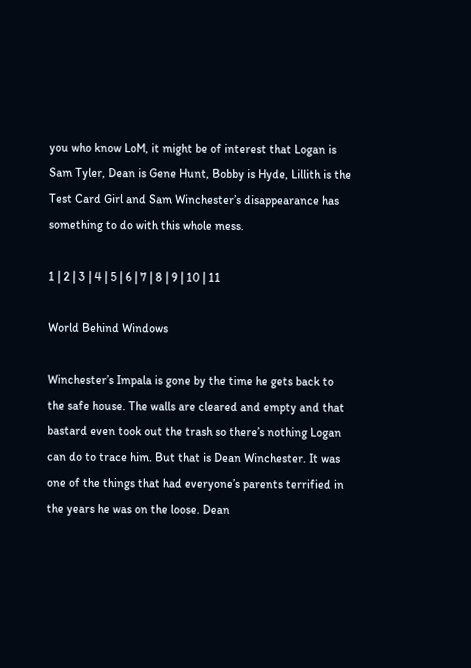you who know LoM, it might be of interest that Logan is Sam Tyler, Dean is Gene Hunt, Bobby is Hyde, Lillith is the Test Card Girl and Sam Winchester’s disappearance has something to do with this whole mess.

1 | 2 | 3 | 4 | 5 | 6 | 7 | 8 | 9 | 10 | 11

World Behind Windows

Winchester’s Impala is gone by the time he gets back to the safe house. The walls are cleared and empty and that bastard even took out the trash so there’s nothing Logan can do to trace him. But that is Dean Winchester. It was one of the things that had everyone’s parents terrified in the years he was on the loose. Dean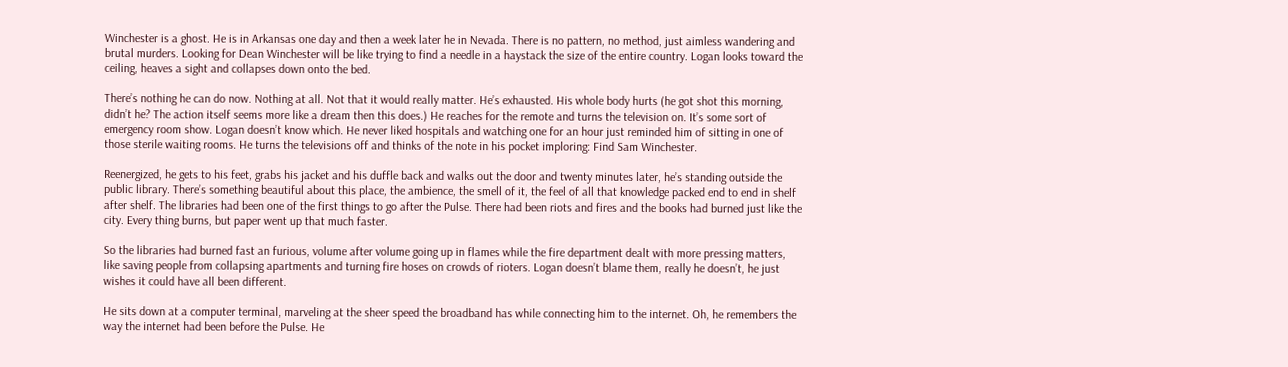Winchester is a ghost. He is in Arkansas one day and then a week later he in Nevada. There is no pattern, no method, just aimless wandering and brutal murders. Looking for Dean Winchester will be like trying to find a needle in a haystack the size of the entire country. Logan looks toward the ceiling, heaves a sight and collapses down onto the bed.

There’s nothing he can do now. Nothing at all. Not that it would really matter. He’s exhausted. His whole body hurts (he got shot this morning, didn’t he? The action itself seems more like a dream then this does.) He reaches for the remote and turns the television on. It’s some sort of emergency room show. Logan doesn’t know which. He never liked hospitals and watching one for an hour just reminded him of sitting in one of those sterile waiting rooms. He turns the televisions off and thinks of the note in his pocket imploring: Find Sam Winchester.

Reenergized, he gets to his feet, grabs his jacket and his duffle back and walks out the door and twenty minutes later, he’s standing outside the public library. There’s something beautiful about this place, the ambience, the smell of it, the feel of all that knowledge packed end to end in shelf after shelf. The libraries had been one of the first things to go after the Pulse. There had been riots and fires and the books had burned just like the city. Every thing burns, but paper went up that much faster.

So the libraries had burned fast an furious, volume after volume going up in flames while the fire department dealt with more pressing matters, like saving people from collapsing apartments and turning fire hoses on crowds of rioters. Logan doesn’t blame them, really he doesn’t, he just wishes it could have all been different.

He sits down at a computer terminal, marveling at the sheer speed the broadband has while connecting him to the internet. Oh, he remembers the way the internet had been before the Pulse. He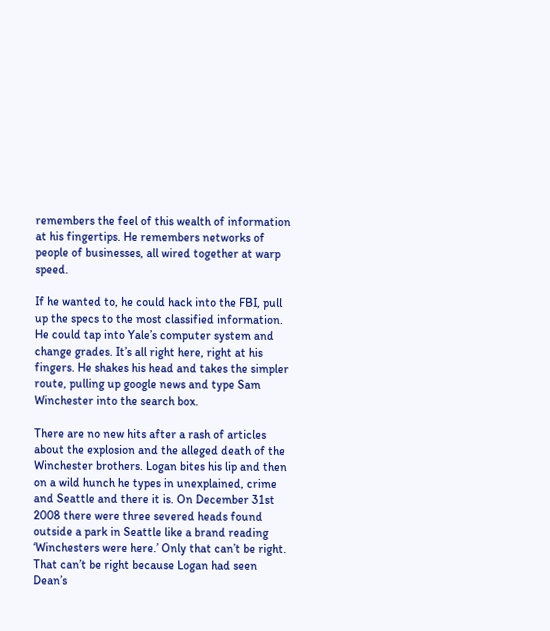remembers the feel of this wealth of information at his fingertips. He remembers networks of people of businesses, all wired together at warp speed.

If he wanted to, he could hack into the FBI, pull up the specs to the most classified information. He could tap into Yale’s computer system and change grades. It’s all right here, right at his fingers. He shakes his head and takes the simpler route, pulling up google news and type Sam Winchester into the search box.

There are no new hits after a rash of articles about the explosion and the alleged death of the Winchester brothers. Logan bites his lip and then on a wild hunch he types in unexplained, crime and Seattle and there it is. On December 31st 2008 there were three severed heads found outside a park in Seattle like a brand reading ‘Winchesters were here.’ Only that can’t be right. That can’t be right because Logan had seen Dean’s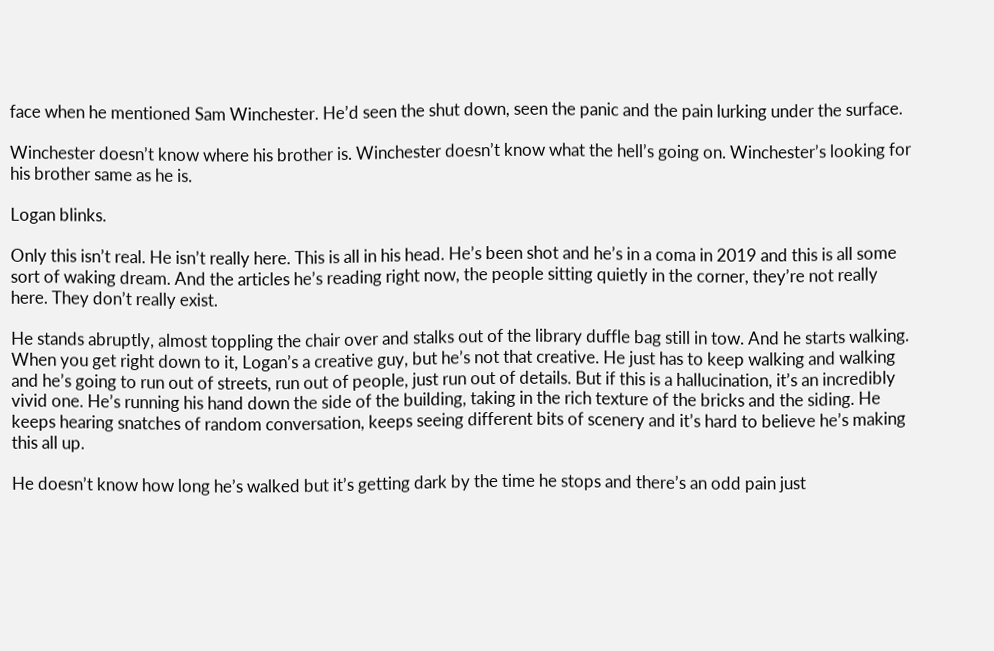face when he mentioned Sam Winchester. He’d seen the shut down, seen the panic and the pain lurking under the surface.

Winchester doesn’t know where his brother is. Winchester doesn’t know what the hell’s going on. Winchester’s looking for his brother same as he is.

Logan blinks.

Only this isn’t real. He isn’t really here. This is all in his head. He’s been shot and he’s in a coma in 2019 and this is all some sort of waking dream. And the articles he’s reading right now, the people sitting quietly in the corner, they’re not really here. They don’t really exist.

He stands abruptly, almost toppling the chair over and stalks out of the library duffle bag still in tow. And he starts walking. When you get right down to it, Logan’s a creative guy, but he’s not that creative. He just has to keep walking and walking and he’s going to run out of streets, run out of people, just run out of details. But if this is a hallucination, it’s an incredibly vivid one. He’s running his hand down the side of the building, taking in the rich texture of the bricks and the siding. He keeps hearing snatches of random conversation, keeps seeing different bits of scenery and it’s hard to believe he’s making this all up.

He doesn’t know how long he’s walked but it’s getting dark by the time he stops and there’s an odd pain just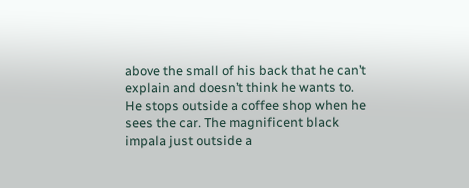above the small of his back that he can’t explain and doesn’t think he wants to. He stops outside a coffee shop when he sees the car. The magnificent black impala just outside a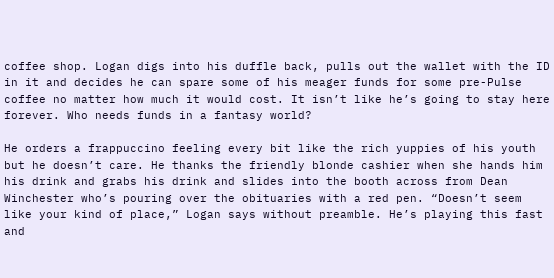coffee shop. Logan digs into his duffle back, pulls out the wallet with the ID in it and decides he can spare some of his meager funds for some pre-Pulse coffee no matter how much it would cost. It isn’t like he’s going to stay here forever. Who needs funds in a fantasy world?

He orders a frappuccino feeling every bit like the rich yuppies of his youth but he doesn’t care. He thanks the friendly blonde cashier when she hands him his drink and grabs his drink and slides into the booth across from Dean Winchester who’s pouring over the obituaries with a red pen. “Doesn’t seem like your kind of place,” Logan says without preamble. He’s playing this fast and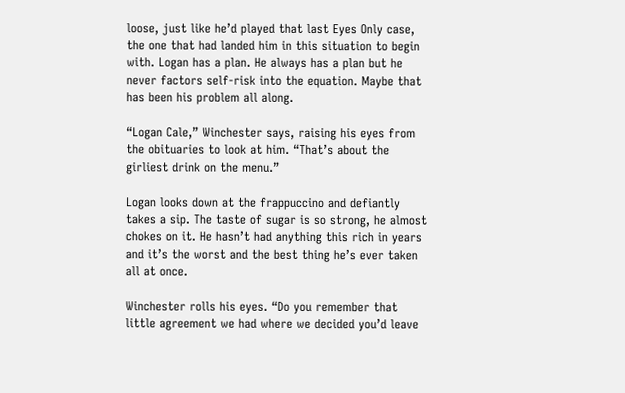loose, just like he’d played that last Eyes Only case, the one that had landed him in this situation to begin with. Logan has a plan. He always has a plan but he never factors self-risk into the equation. Maybe that has been his problem all along.

“Logan Cale,” Winchester says, raising his eyes from the obituaries to look at him. “That’s about the girliest drink on the menu.”

Logan looks down at the frappuccino and defiantly takes a sip. The taste of sugar is so strong, he almost chokes on it. He hasn’t had anything this rich in years and it’s the worst and the best thing he’s ever taken all at once.

Winchester rolls his eyes. “Do you remember that little agreement we had where we decided you’d leave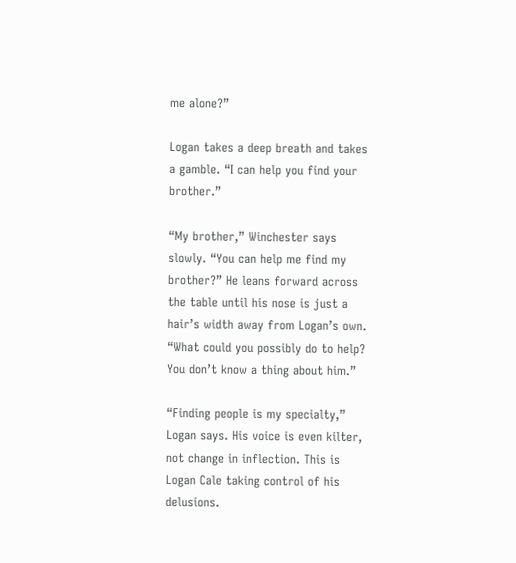me alone?”

Logan takes a deep breath and takes a gamble. “I can help you find your brother.”

“My brother,” Winchester says slowly. “You can help me find my brother?” He leans forward across the table until his nose is just a hair’s width away from Logan’s own. “What could you possibly do to help? You don’t know a thing about him.”

“Finding people is my specialty,” Logan says. His voice is even kilter, not change in inflection. This is Logan Cale taking control of his delusions.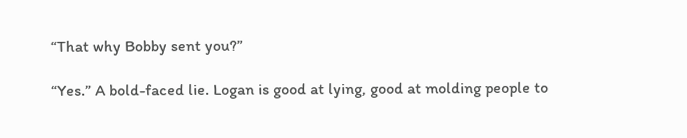“That why Bobby sent you?”

“Yes.” A bold-faced lie. Logan is good at lying, good at molding people to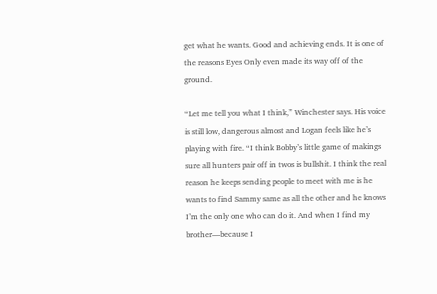get what he wants. Good and achieving ends. It is one of the reasons Eyes Only even made its way off of the ground.

“Let me tell you what I think,” Winchester says. His voice is still low, dangerous almost and Logan feels like he’s playing with fire. “I think Bobby’s little game of makings sure all hunters pair off in twos is bullshit. I think the real reason he keeps sending people to meet with me is he wants to find Sammy same as all the other and he knows I’m the only one who can do it. And when I find my brother—because I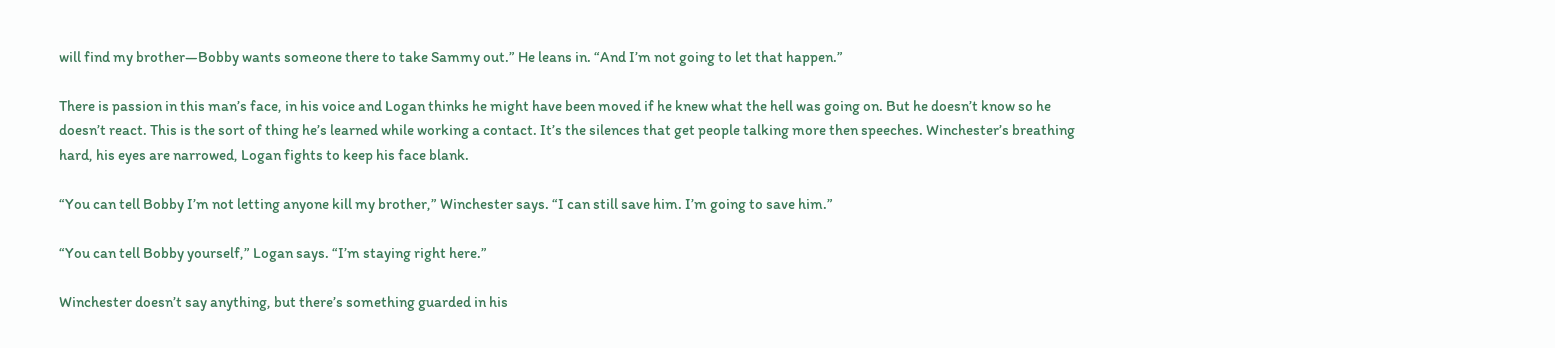will find my brother—Bobby wants someone there to take Sammy out.” He leans in. “And I’m not going to let that happen.”

There is passion in this man’s face, in his voice and Logan thinks he might have been moved if he knew what the hell was going on. But he doesn’t know so he doesn’t react. This is the sort of thing he’s learned while working a contact. It’s the silences that get people talking more then speeches. Winchester’s breathing hard, his eyes are narrowed, Logan fights to keep his face blank.

“You can tell Bobby I’m not letting anyone kill my brother,” Winchester says. “I can still save him. I’m going to save him.”

“You can tell Bobby yourself,” Logan says. “I’m staying right here.”

Winchester doesn’t say anything, but there’s something guarded in his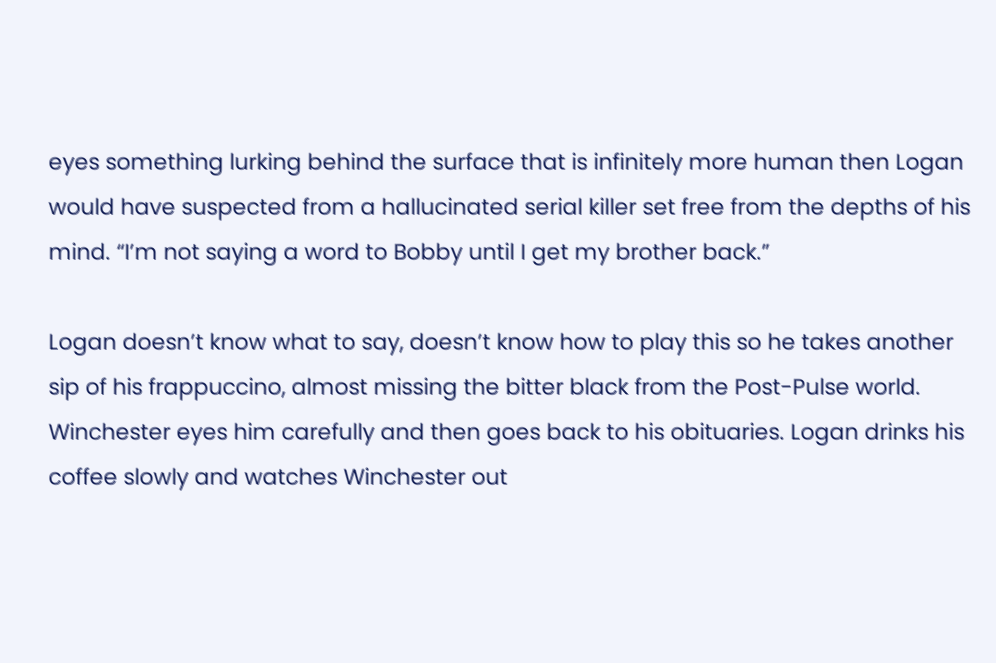eyes something lurking behind the surface that is infinitely more human then Logan would have suspected from a hallucinated serial killer set free from the depths of his mind. “I’m not saying a word to Bobby until I get my brother back.”

Logan doesn’t know what to say, doesn’t know how to play this so he takes another sip of his frappuccino, almost missing the bitter black from the Post-Pulse world. Winchester eyes him carefully and then goes back to his obituaries. Logan drinks his coffee slowly and watches Winchester out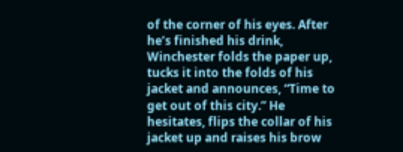of the corner of his eyes. After he’s finished his drink, Winchester folds the paper up, tucks it into the folds of his jacket and announces, “Time to get out of this city.” He hesitates, flips the collar of his jacket up and raises his brow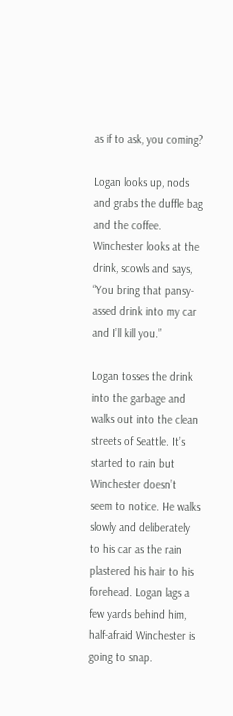as if to ask, you coming?

Logan looks up, nods and grabs the duffle bag and the coffee. Winchester looks at the drink, scowls and says, “You bring that pansy-assed drink into my car and I’ll kill you.”

Logan tosses the drink into the garbage and walks out into the clean streets of Seattle. It’s started to rain but Winchester doesn’t seem to notice. He walks slowly and deliberately to his car as the rain plastered his hair to his forehead. Logan lags a few yards behind him, half-afraid Winchester is going to snap.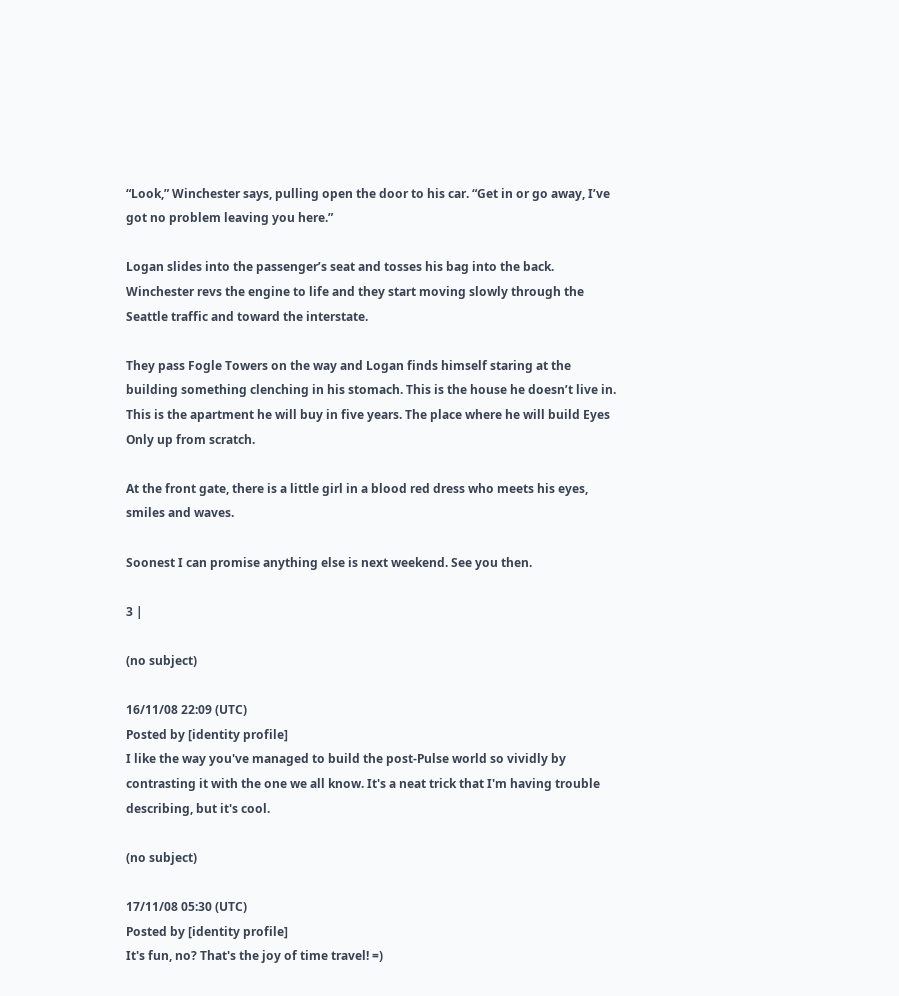“Look,” Winchester says, pulling open the door to his car. “Get in or go away, I’ve got no problem leaving you here.”

Logan slides into the passenger’s seat and tosses his bag into the back. Winchester revs the engine to life and they start moving slowly through the Seattle traffic and toward the interstate.

They pass Fogle Towers on the way and Logan finds himself staring at the building something clenching in his stomach. This is the house he doesn’t live in. This is the apartment he will buy in five years. The place where he will build Eyes Only up from scratch.

At the front gate, there is a little girl in a blood red dress who meets his eyes, smiles and waves.

Soonest I can promise anything else is next weekend. See you then.

3 |

(no subject)

16/11/08 22:09 (UTC)
Posted by [identity profile]
I like the way you've managed to build the post-Pulse world so vividly by contrasting it with the one we all know. It's a neat trick that I'm having trouble describing, but it's cool.

(no subject)

17/11/08 05:30 (UTC)
Posted by [identity profile]
It's fun, no? That's the joy of time travel! =)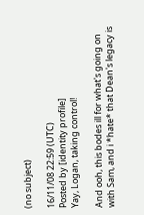(no subject)

16/11/08 22:59 (UTC)
Posted by [identity profile]
Yay, Logan, taking control!

And ooh, this bodes ill for what's going on with Sam, and i *hate* that Dean's legacy is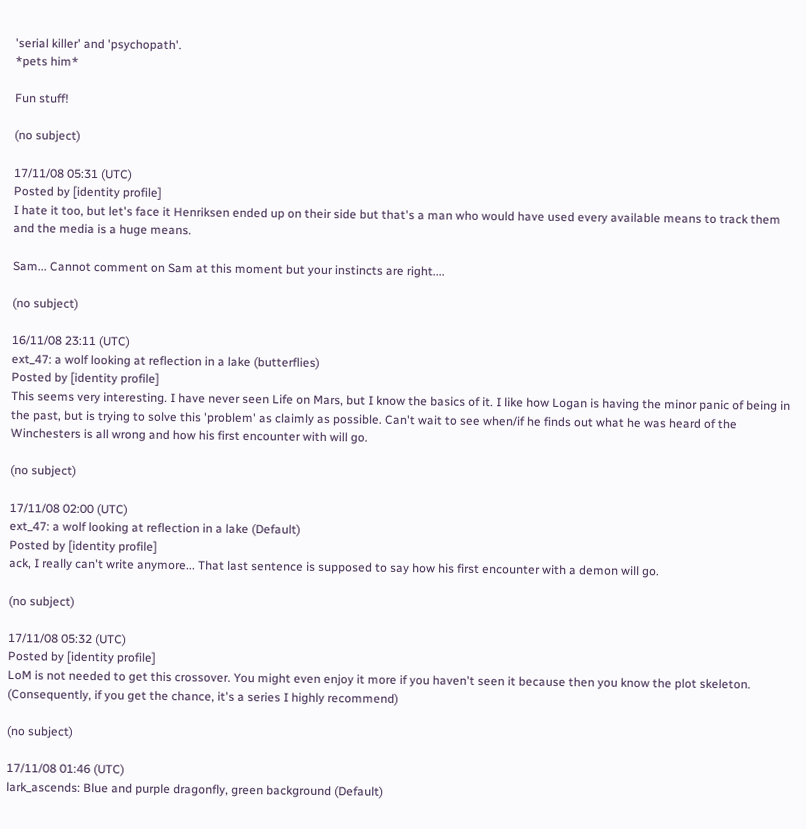'serial killer' and 'psychopath'.
*pets him*

Fun stuff!

(no subject)

17/11/08 05:31 (UTC)
Posted by [identity profile]
I hate it too, but let's face it Henriksen ended up on their side but that's a man who would have used every available means to track them and the media is a huge means.

Sam... Cannot comment on Sam at this moment but your instincts are right....

(no subject)

16/11/08 23:11 (UTC)
ext_47: a wolf looking at reflection in a lake (butterflies)
Posted by [identity profile]
This seems very interesting. I have never seen Life on Mars, but I know the basics of it. I like how Logan is having the minor panic of being in the past, but is trying to solve this 'problem' as claimly as possible. Can't wait to see when/if he finds out what he was heard of the Winchesters is all wrong and how his first encounter with will go.

(no subject)

17/11/08 02:00 (UTC)
ext_47: a wolf looking at reflection in a lake (Default)
Posted by [identity profile]
ack, I really can't write anymore... That last sentence is supposed to say how his first encounter with a demon will go.

(no subject)

17/11/08 05:32 (UTC)
Posted by [identity profile]
LoM is not needed to get this crossover. You might even enjoy it more if you haven't seen it because then you know the plot skeleton. (Consequently, if you get the chance, it's a series I highly recommend)

(no subject)

17/11/08 01:46 (UTC)
lark_ascends: Blue and purple dragonfly, green background (Default)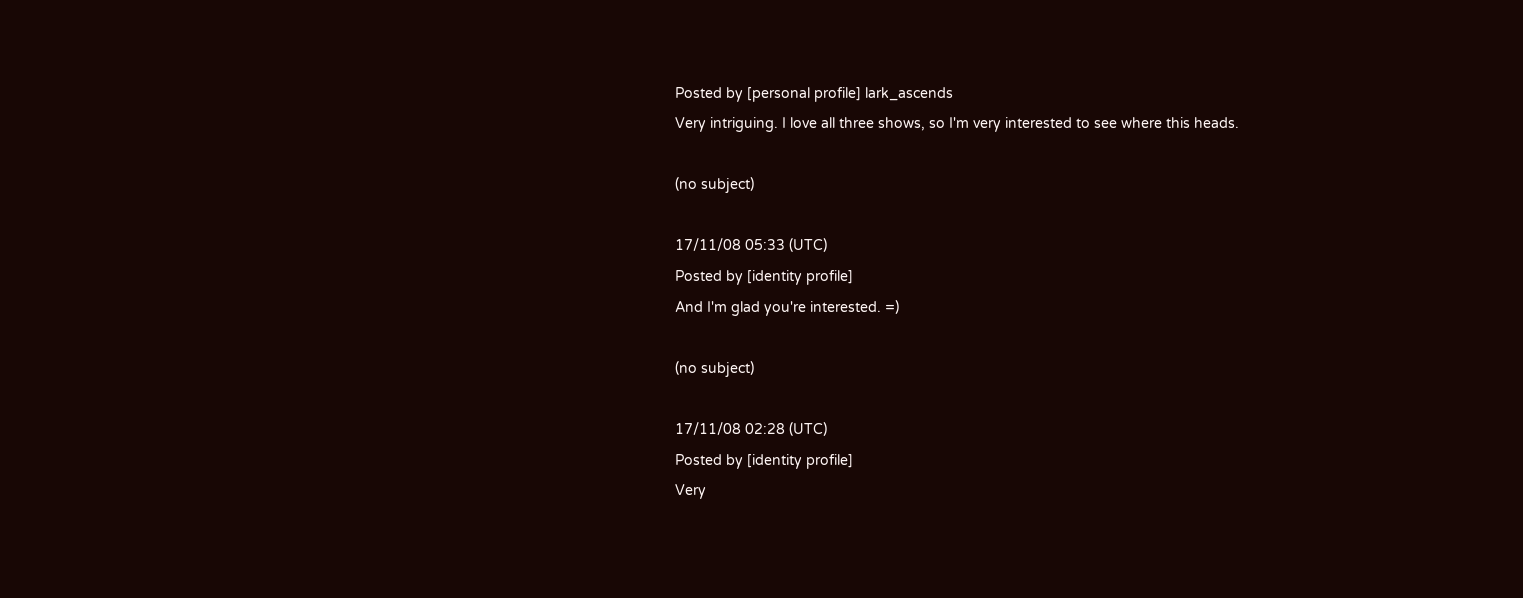Posted by [personal profile] lark_ascends
Very intriguing. I love all three shows, so I'm very interested to see where this heads.

(no subject)

17/11/08 05:33 (UTC)
Posted by [identity profile]
And I'm glad you're interested. =)

(no subject)

17/11/08 02:28 (UTC)
Posted by [identity profile]
Very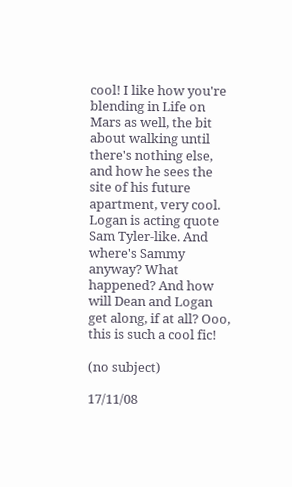cool! I like how you're blending in Life on Mars as well, the bit about walking until there's nothing else, and how he sees the site of his future apartment, very cool. Logan is acting quote Sam Tyler-like. And where's Sammy anyway? What happened? And how will Dean and Logan get along, if at all? Ooo, this is such a cool fic!

(no subject)

17/11/08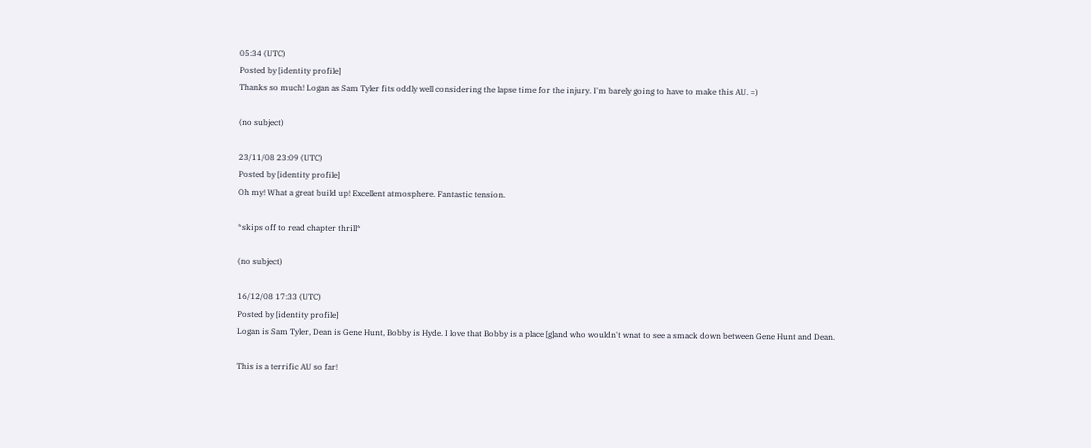05:34 (UTC)
Posted by [identity profile]
Thanks so much! Logan as Sam Tyler fits oddly well considering the lapse time for the injury. I'm barely going to have to make this AU. =)

(no subject)

23/11/08 23:09 (UTC)
Posted by [identity profile]
Oh my! What a great build up! Excellent atmosphere. Fantastic tension.

*skips off to read chapter thrill*

(no subject)

16/12/08 17:33 (UTC)
Posted by [identity profile]
Logan is Sam Tyler, Dean is Gene Hunt, Bobby is Hyde. I love that Bobby is a place [g]and who wouldn't wnat to see a smack down between Gene Hunt and Dean.

This is a terrific AU so far!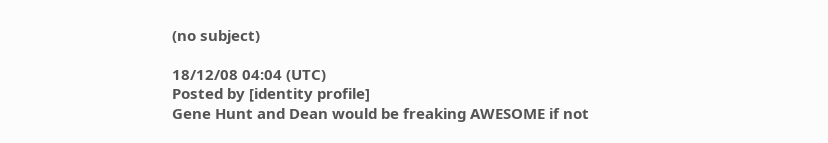(no subject)

18/12/08 04:04 (UTC)
Posted by [identity profile]
Gene Hunt and Dean would be freaking AWESOME if not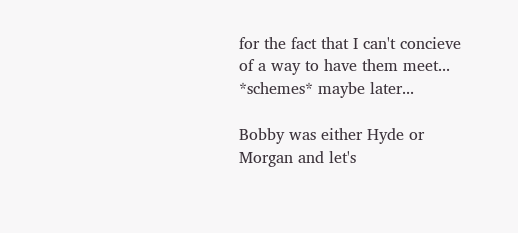for the fact that I can't concieve of a way to have them meet... *schemes* maybe later...

Bobby was either Hyde or Morgan and let's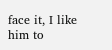face it, I like him to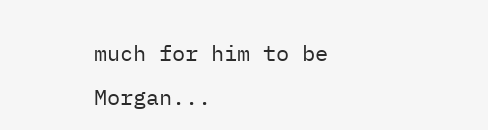much for him to be Morgan...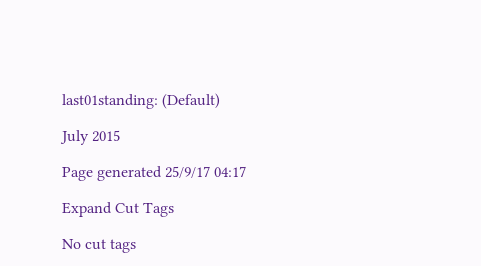last01standing: (Default)

July 2015

Page generated 25/9/17 04:17

Expand Cut Tags

No cut tags